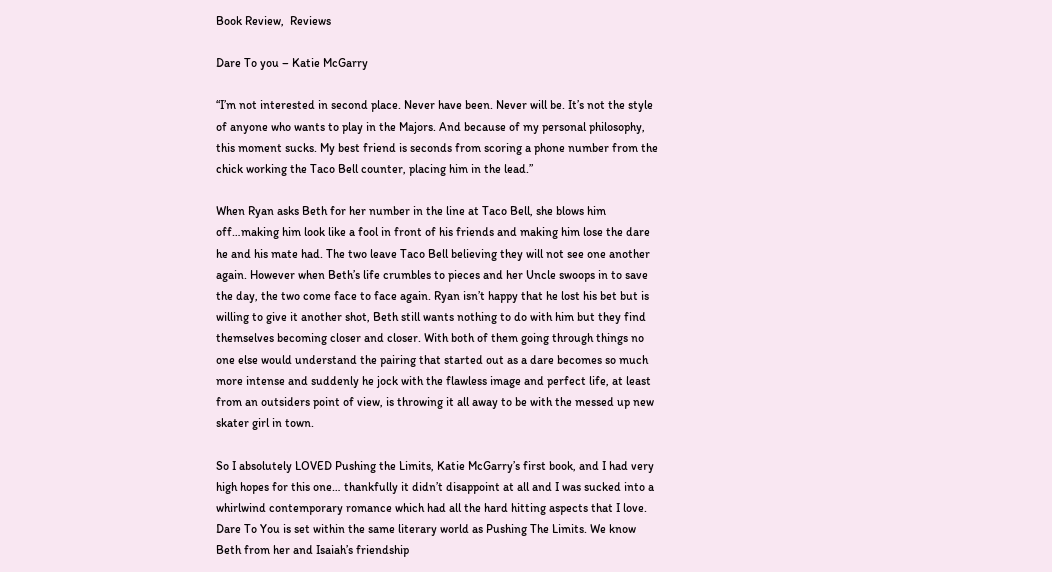Book Review,  Reviews

Dare To you – Katie McGarry

“I’m not interested in second place. Never have been. Never will be. It’s not the style of anyone who wants to play in the Majors. And because of my personal philosophy, this moment sucks. My best friend is seconds from scoring a phone number from the chick working the Taco Bell counter, placing him in the lead.”

When Ryan asks Beth for her number in the line at Taco Bell, she blows him off…making him look like a fool in front of his friends and making him lose the dare he and his mate had. The two leave Taco Bell believing they will not see one another again. However when Beth’s life crumbles to pieces and her Uncle swoops in to save the day, the two come face to face again. Ryan isn’t happy that he lost his bet but is willing to give it another shot, Beth still wants nothing to do with him but they find themselves becoming closer and closer. With both of them going through things no one else would understand the pairing that started out as a dare becomes so much more intense and suddenly he jock with the flawless image and perfect life, at least from an outsiders point of view, is throwing it all away to be with the messed up new skater girl in town.

So I absolutely LOVED Pushing the Limits, Katie McGarry’s first book, and I had very high hopes for this one… thankfully it didn’t disappoint at all and I was sucked into a whirlwind contemporary romance which had all the hard hitting aspects that I love.
Dare To You is set within the same literary world as Pushing The Limits. We know Beth from her and Isaiah’s friendship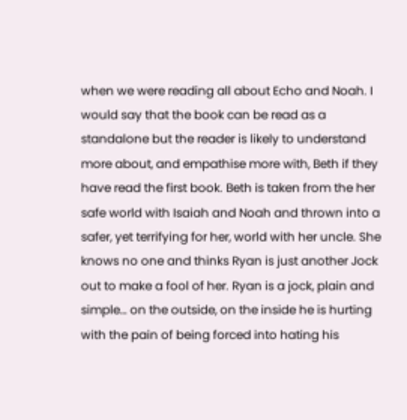when we were reading all about Echo and Noah. I would say that the book can be read as a standalone but the reader is likely to understand more about, and empathise more with, Beth if they have read the first book. Beth is taken from the her safe world with Isaiah and Noah and thrown into a safer, yet terrifying for her, world with her uncle. She knows no one and thinks Ryan is just another Jock out to make a fool of her. Ryan is a jock, plain and simple… on the outside, on the inside he is hurting with the pain of being forced into hating his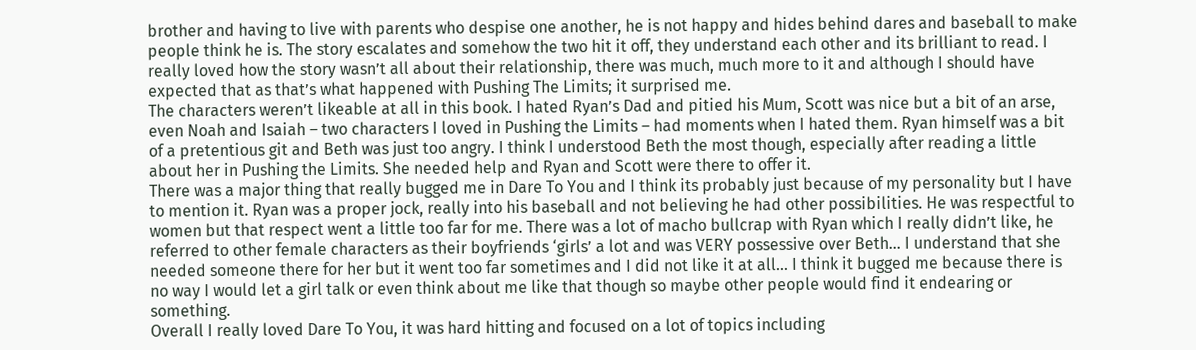brother and having to live with parents who despise one another, he is not happy and hides behind dares and baseball to make people think he is. The story escalates and somehow the two hit it off, they understand each other and its brilliant to read. I really loved how the story wasn’t all about their relationship, there was much, much more to it and although I should have expected that as that’s what happened with Pushing The Limits; it surprised me.
The characters weren’t likeable at all in this book. I hated Ryan’s Dad and pitied his Mum, Scott was nice but a bit of an arse, even Noah and Isaiah – two characters I loved in Pushing the Limits – had moments when I hated them. Ryan himself was a bit of a pretentious git and Beth was just too angry. I think I understood Beth the most though, especially after reading a little about her in Pushing the Limits. She needed help and Ryan and Scott were there to offer it.
There was a major thing that really bugged me in Dare To You and I think its probably just because of my personality but I have to mention it. Ryan was a proper jock, really into his baseball and not believing he had other possibilities. He was respectful to women but that respect went a little too far for me. There was a lot of macho bullcrap with Ryan which I really didn’t like, he referred to other female characters as their boyfriends ‘girls’ a lot and was VERY possessive over Beth… I understand that she needed someone there for her but it went too far sometimes and I did not like it at all… I think it bugged me because there is no way I would let a girl talk or even think about me like that though so maybe other people would find it endearing or something.
Overall I really loved Dare To You, it was hard hitting and focused on a lot of topics including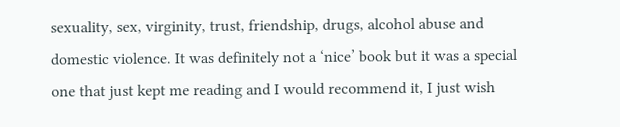sexuality, sex, virginity, trust, friendship, drugs, alcohol abuse and domestic violence. It was definitely not a ‘nice’ book but it was a special one that just kept me reading and I would recommend it, I just wish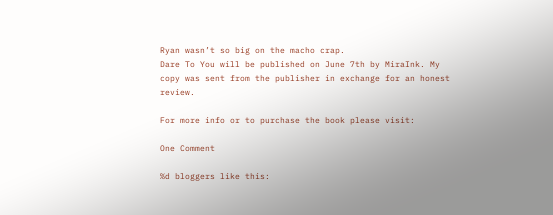Ryan wasn’t so big on the macho crap.
Dare To You will be published on June 7th by MiraInk. My copy was sent from the publisher in exchange for an honest review.

For more info or to purchase the book please visit:

One Comment

%d bloggers like this: